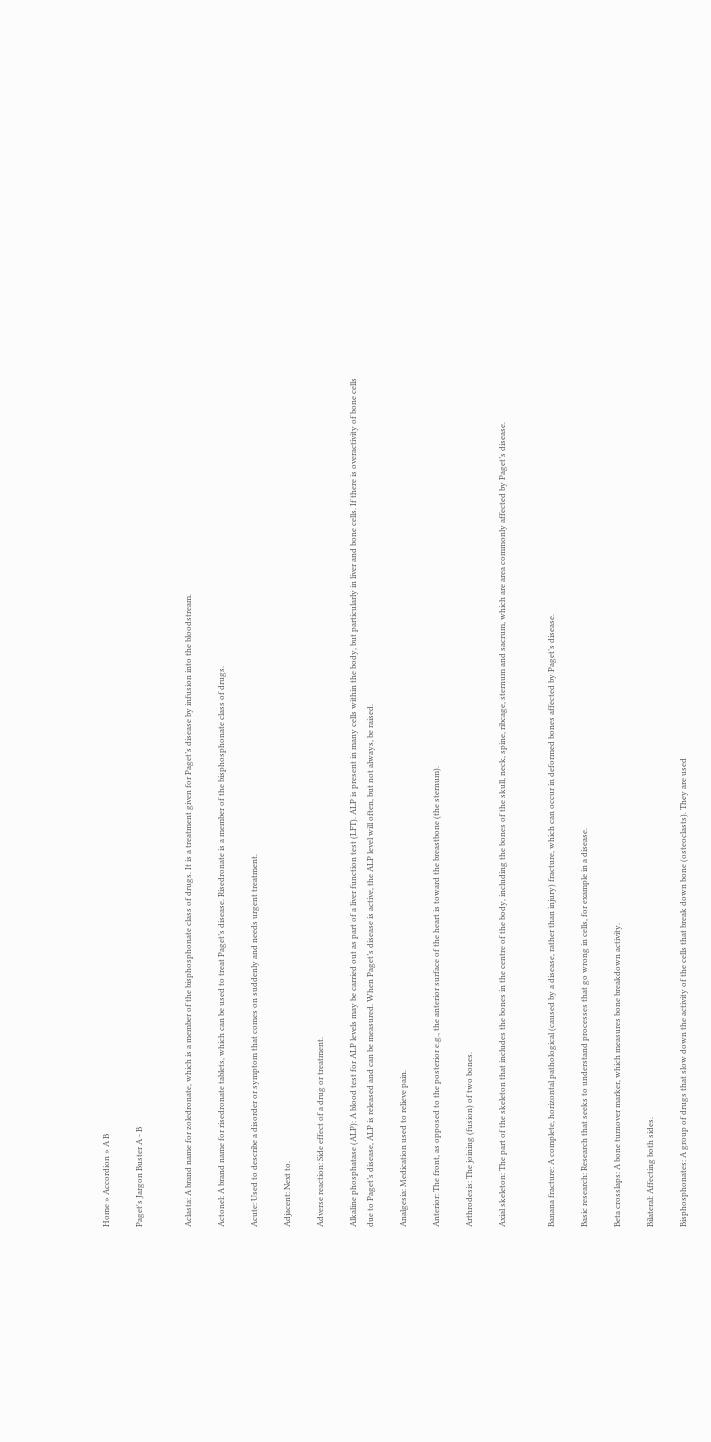Home » Accordion » A B

Paget's Jargon Buster A - B


Aclasta: A brand name for zoledronate, which is a member of the bisphosphonate class of drugs. It is a treatment given for Paget’s disease by infusion into the bloodstream.

Actonel: A brand name for risedronate tablets, which can be used to treat Paget’s disease. Risedronate is a member of the bisphosphonate class of drugs.

Acute: Used to describe a disorder or symptom that comes on suddenly and needs urgent treatment.

Adjacent: Next to.

Adverse reaction: Side effect of a drug or treatment.

Alkaline phosphatase (ALP): A blood test for ALP levels may be carried out as part of a liver function test (LFT). ALP is present in many cells within the body, but particularly in liver and bone cells. If there is overactivity of bone cells due to Paget’s disease, ALP is released and can be measured. When Paget’s disease is active, the ALP level will often, but not always, be raised.

Analgesia: Medication used to relieve pain.

Anterior: The front, as opposed to the posterior e.g., the anterior surface of the heart is toward the breastbone (the sternum).

Arthrodesis: The joining (fusion) of two bones.

Axial skeleton: The part of the skeleton that includes the bones in the centre of the body, including the bones of the skull, neck, spine, ribcage, sternum and sacrum, which are area commonly affected by Paget’s disease.


Banana fracture: A complete, horizontal pathological (caused by a disease, rather than injury) fracture, which can occur in deformed bones affected by Paget’s disease.

Basic research: Research that seeks to understand processes that go wrong in cells, for example in a disease.

Beta crosslaps: A bone turnover marker, which measures bone breakdown activity.

Bilateral: Affecting both sides.

Bisphosphonates: A group of drugs that slow down the activity of the cells that break down bone (osteoclasts). They are used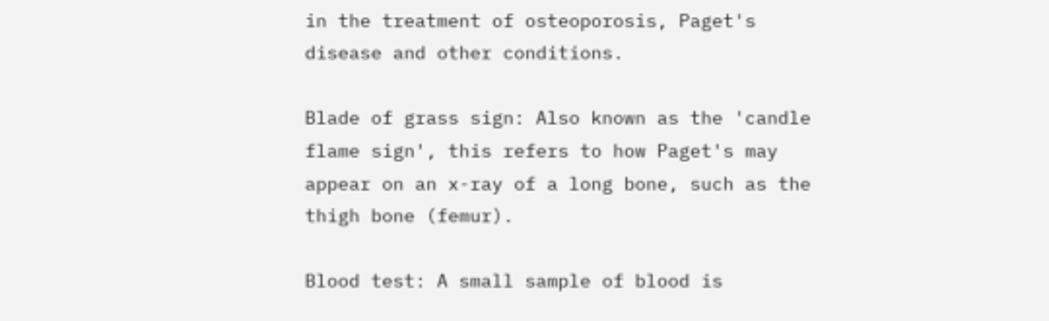in the treatment of osteoporosis, Paget's disease and other conditions.

Blade of grass sign: Also known as the 'candle flame sign', this refers to how Paget's may appear on an x-ray of a long bone, such as the thigh bone (femur).

Blood test: A small sample of blood is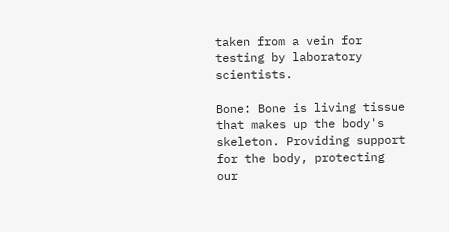taken from a vein for testing by laboratory scientists.

Bone: Bone is living tissue that makes up the body's skeleton. Providing support for the body, protecting our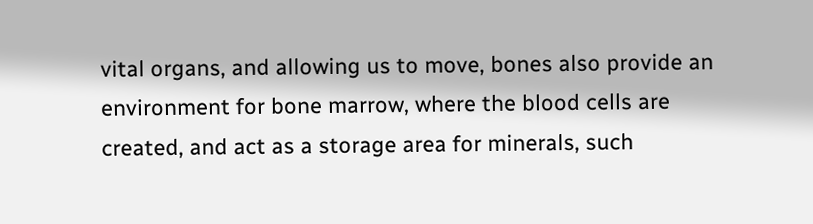vital organs, and allowing us to move, bones also provide an environment for bone marrow, where the blood cells are created, and act as a storage area for minerals, such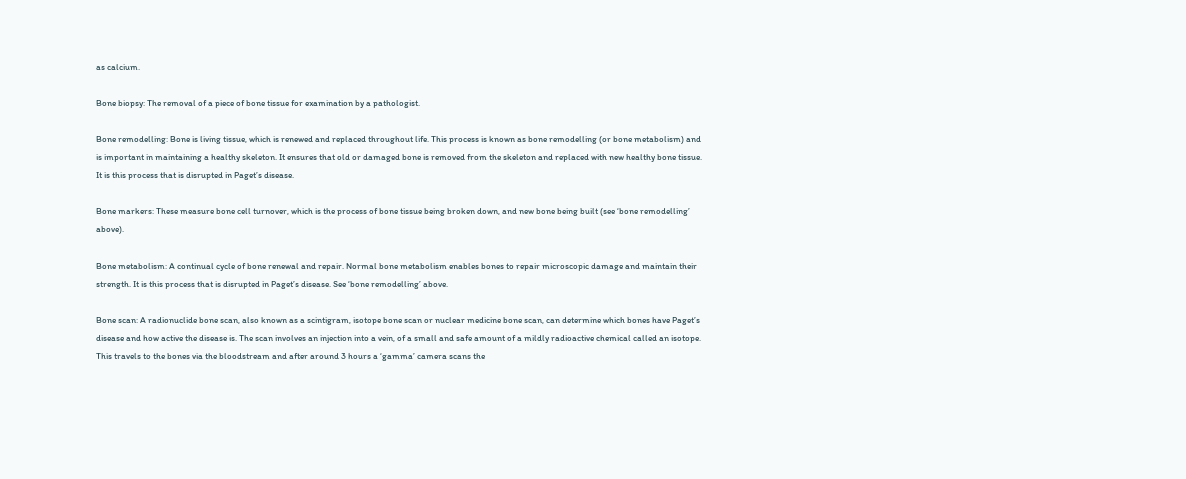as calcium.

Bone biopsy: The removal of a piece of bone tissue for examination by a pathologist.

Bone remodelling: Bone is living tissue, which is renewed and replaced throughout life. This process is known as bone remodelling (or bone metabolism) and is important in maintaining a healthy skeleton. It ensures that old or damaged bone is removed from the skeleton and replaced with new healthy bone tissue. It is this process that is disrupted in Paget’s disease.

Bone markers: These measure bone cell turnover, which is the process of bone tissue being broken down, and new bone being built (see ‘bone remodelling’ above).

Bone metabolism: A continual cycle of bone renewal and repair. Normal bone metabolism enables bones to repair microscopic damage and maintain their strength. It is this process that is disrupted in Paget’s disease. See ‘bone remodelling’ above.

Bone scan: A radionuclide bone scan, also known as a scintigram, isotope bone scan or nuclear medicine bone scan, can determine which bones have Paget’s disease and how active the disease is. The scan involves an injection into a vein, of a small and safe amount of a mildly radioactive chemical called an isotope. This travels to the bones via the bloodstream and after around 3 hours a ‘gamma’ camera scans the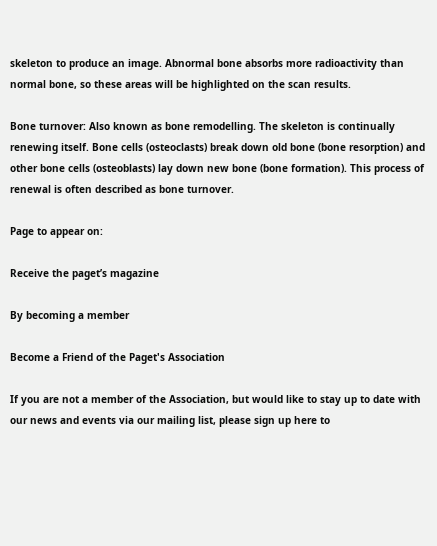skeleton to produce an image. Abnormal bone absorbs more radioactivity than normal bone, so these areas will be highlighted on the scan results.

Bone turnover: Also known as bone remodelling. The skeleton is continually renewing itself. Bone cells (osteoclasts) break down old bone (bone resorption) and other bone cells (osteoblasts) lay down new bone (bone formation). This process of renewal is often described as bone turnover.

Page to appear on:

Receive the paget’s magazine

By becoming a member

Become a Friend of the Paget's Association

If you are not a member of the Association, but would like to stay up to date with our news and events via our mailing list, please sign up here to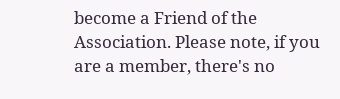become a Friend of the Association. Please note, if you are a member, there's no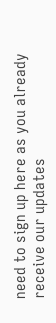need to sign up here as you already receive our updates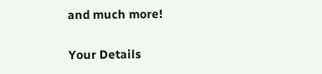and much more!

Your Details